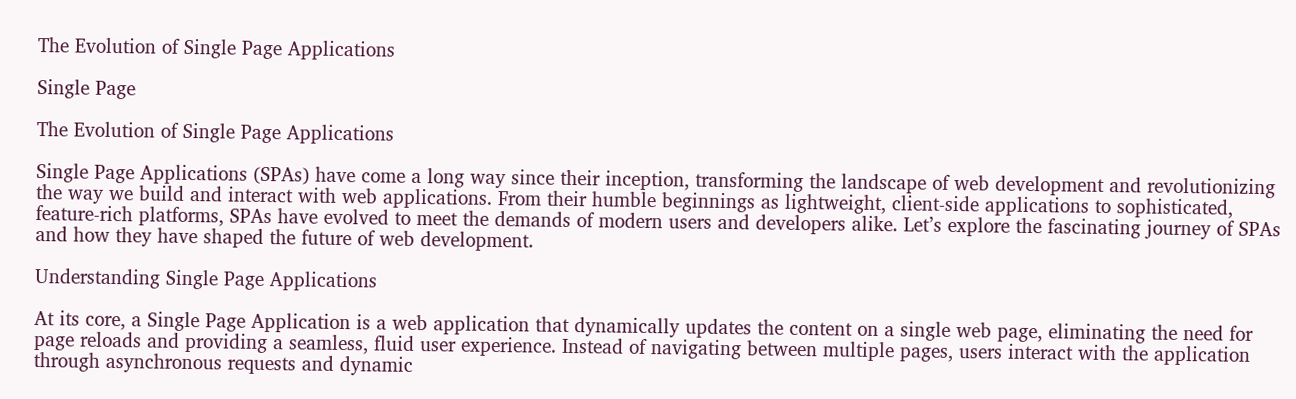The Evolution of Single Page Applications

Single Page

The Evolution of Single Page Applications

Single Page Applications (SPAs) have come a long way since their inception, transforming the landscape of web development and revolutionizing the way we build and interact with web applications. From their humble beginnings as lightweight, client-side applications to sophisticated, feature-rich platforms, SPAs have evolved to meet the demands of modern users and developers alike. Let’s explore the fascinating journey of SPAs and how they have shaped the future of web development.

Understanding Single Page Applications

At its core, a Single Page Application is a web application that dynamically updates the content on a single web page, eliminating the need for page reloads and providing a seamless, fluid user experience. Instead of navigating between multiple pages, users interact with the application through asynchronous requests and dynamic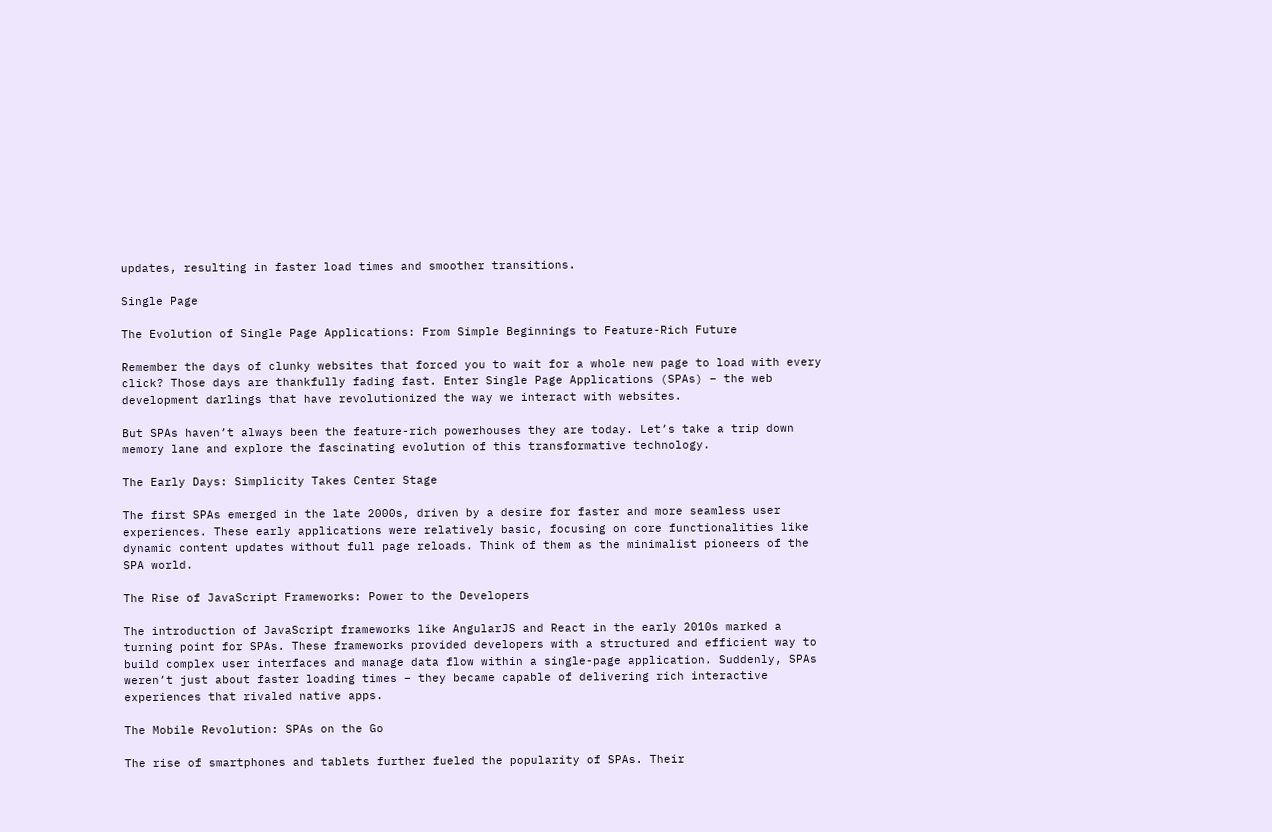updates, resulting in faster load times and smoother transitions.

Single Page

The Evolution of Single Page Applications: From Simple Beginnings to Feature-Rich Future

Remember the days of clunky websites that forced you to wait for a whole new page to load with every click? Those days are thankfully fading fast. Enter Single Page Applications (SPAs) – the web development darlings that have revolutionized the way we interact with websites.

But SPAs haven’t always been the feature-rich powerhouses they are today. Let’s take a trip down memory lane and explore the fascinating evolution of this transformative technology.

The Early Days: Simplicity Takes Center Stage

The first SPAs emerged in the late 2000s, driven by a desire for faster and more seamless user experiences. These early applications were relatively basic, focusing on core functionalities like dynamic content updates without full page reloads. Think of them as the minimalist pioneers of the SPA world.

The Rise of JavaScript Frameworks: Power to the Developers

The introduction of JavaScript frameworks like AngularJS and React in the early 2010s marked a turning point for SPAs. These frameworks provided developers with a structured and efficient way to build complex user interfaces and manage data flow within a single-page application. Suddenly, SPAs weren’t just about faster loading times – they became capable of delivering rich interactive experiences that rivaled native apps.

The Mobile Revolution: SPAs on the Go

The rise of smartphones and tablets further fueled the popularity of SPAs. Their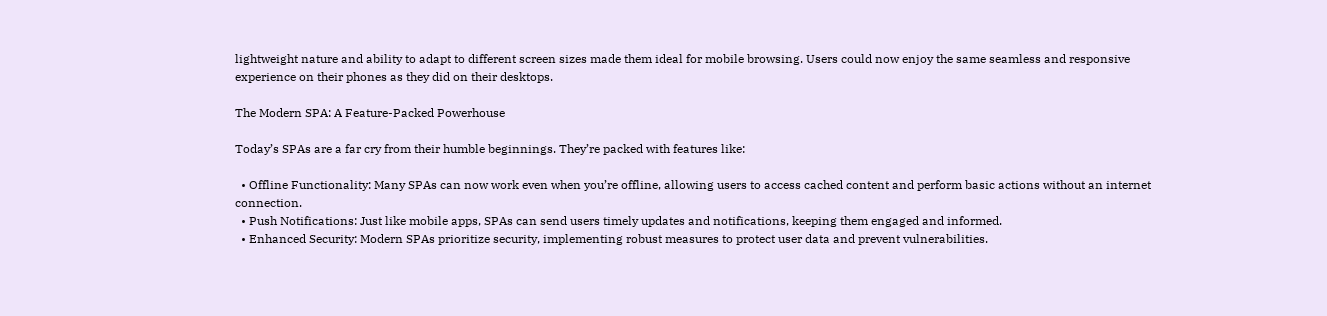lightweight nature and ability to adapt to different screen sizes made them ideal for mobile browsing. Users could now enjoy the same seamless and responsive experience on their phones as they did on their desktops.

The Modern SPA: A Feature-Packed Powerhouse

Today’s SPAs are a far cry from their humble beginnings. They’re packed with features like:

  • Offline Functionality: Many SPAs can now work even when you’re offline, allowing users to access cached content and perform basic actions without an internet connection.
  • Push Notifications: Just like mobile apps, SPAs can send users timely updates and notifications, keeping them engaged and informed.
  • Enhanced Security: Modern SPAs prioritize security, implementing robust measures to protect user data and prevent vulnerabilities.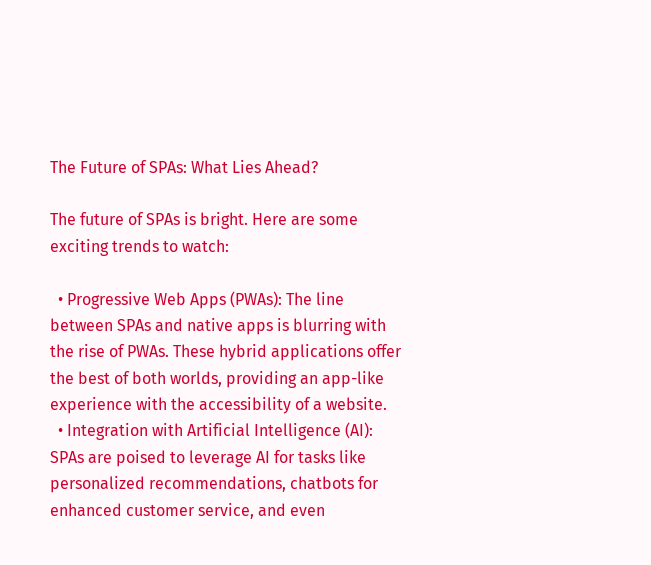The Future of SPAs: What Lies Ahead?

The future of SPAs is bright. Here are some exciting trends to watch:

  • Progressive Web Apps (PWAs): The line between SPAs and native apps is blurring with the rise of PWAs. These hybrid applications offer the best of both worlds, providing an app-like experience with the accessibility of a website.
  • Integration with Artificial Intelligence (AI): SPAs are poised to leverage AI for tasks like personalized recommendations, chatbots for enhanced customer service, and even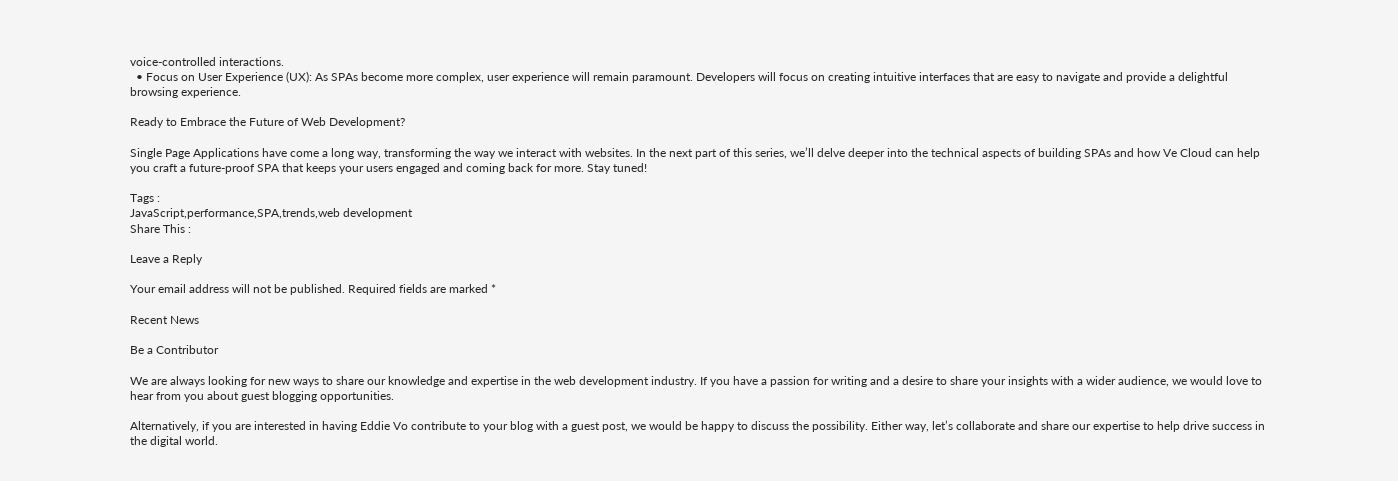voice-controlled interactions.
  • Focus on User Experience (UX): As SPAs become more complex, user experience will remain paramount. Developers will focus on creating intuitive interfaces that are easy to navigate and provide a delightful browsing experience.

Ready to Embrace the Future of Web Development?

Single Page Applications have come a long way, transforming the way we interact with websites. In the next part of this series, we’ll delve deeper into the technical aspects of building SPAs and how Ve Cloud can help you craft a future-proof SPA that keeps your users engaged and coming back for more. Stay tuned!

Tags :
JavaScript,performance,SPA,trends,web development
Share This :

Leave a Reply

Your email address will not be published. Required fields are marked *

Recent News

Be a Contributor

We are always looking for new ways to share our knowledge and expertise in the web development industry. If you have a passion for writing and a desire to share your insights with a wider audience, we would love to hear from you about guest blogging opportunities.

Alternatively, if you are interested in having Eddie Vo contribute to your blog with a guest post, we would be happy to discuss the possibility. Either way, let’s collaborate and share our expertise to help drive success in the digital world.